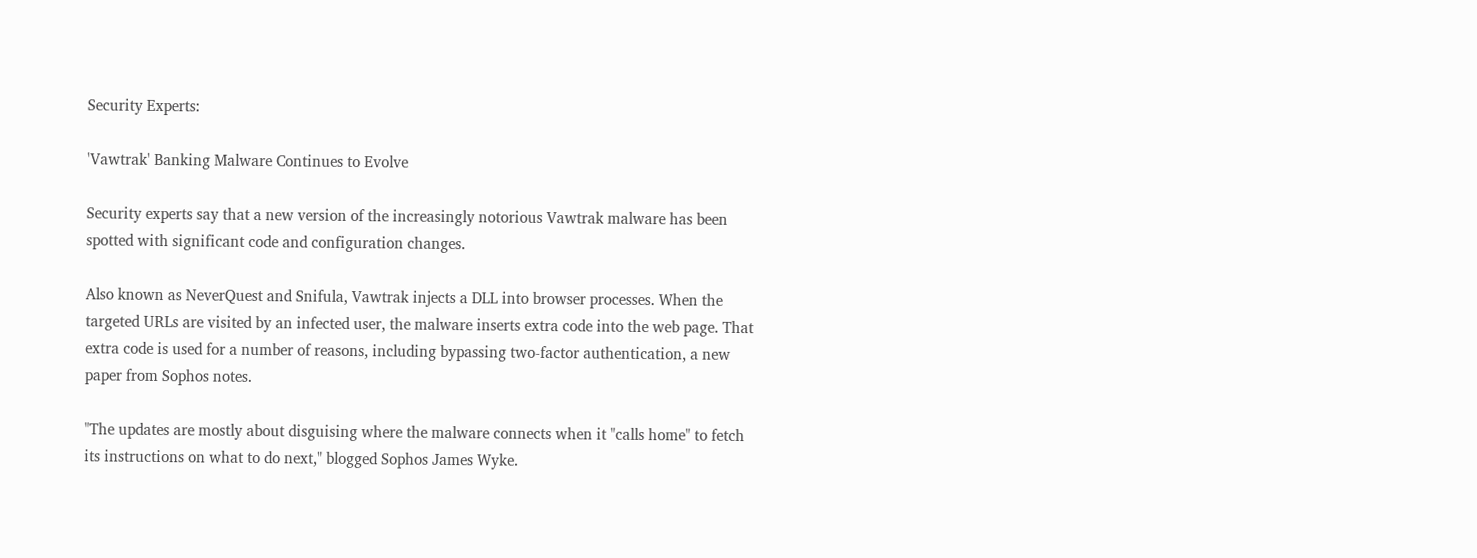Security Experts:

'Vawtrak' Banking Malware Continues to Evolve

Security experts say that a new version of the increasingly notorious Vawtrak malware has been spotted with significant code and configuration changes.

Also known as NeverQuest and Snifula, Vawtrak injects a DLL into browser processes. When the targeted URLs are visited by an infected user, the malware inserts extra code into the web page. That extra code is used for a number of reasons, including bypassing two-factor authentication, a new paper from Sophos notes.

"The updates are mostly about disguising where the malware connects when it "calls home" to fetch its instructions on what to do next," blogged Sophos James Wyke.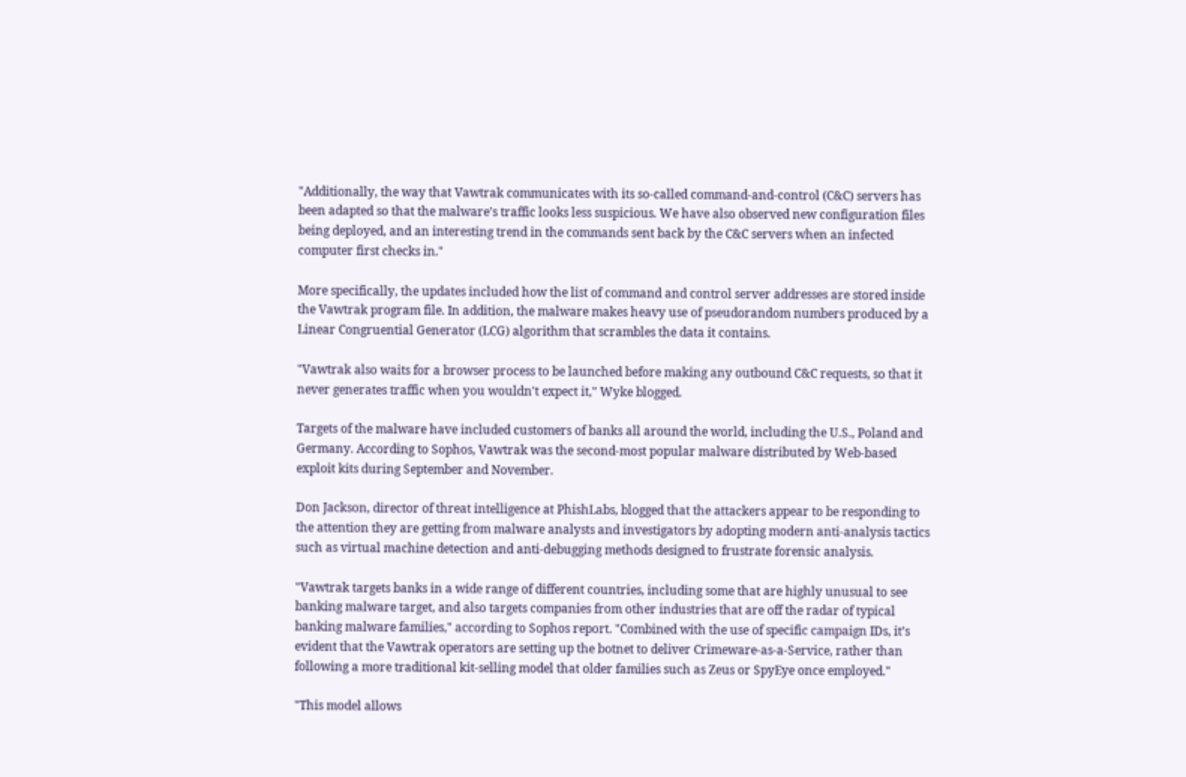"Additionally, the way that Vawtrak communicates with its so-called command-and-control (C&C) servers has been adapted so that the malware's traffic looks less suspicious. We have also observed new configuration files being deployed, and an interesting trend in the commands sent back by the C&C servers when an infected computer first checks in."

More specifically, the updates included how the list of command and control server addresses are stored inside the Vawtrak program file. In addition, the malware makes heavy use of pseudorandom numbers produced by a Linear Congruential Generator (LCG) algorithm that scrambles the data it contains.

"Vawtrak also waits for a browser process to be launched before making any outbound C&C requests, so that it never generates traffic when you wouldn't expect it," Wyke blogged.

Targets of the malware have included customers of banks all around the world, including the U.S., Poland and Germany. According to Sophos, Vawtrak was the second-most popular malware distributed by Web-based exploit kits during September and November.

Don Jackson, director of threat intelligence at PhishLabs, blogged that the attackers appear to be responding to the attention they are getting from malware analysts and investigators by adopting modern anti-analysis tactics such as virtual machine detection and anti-debugging methods designed to frustrate forensic analysis.

"Vawtrak targets banks in a wide range of different countries, including some that are highly unusual to see banking malware target, and also targets companies from other industries that are off the radar of typical banking malware families," according to Sophos report. "Combined with the use of specific campaign IDs, it’s evident that the Vawtrak operators are setting up the botnet to deliver Crimeware-as-a-Service, rather than following a more traditional kit-selling model that older families such as Zeus or SpyEye once employed."

"This model allows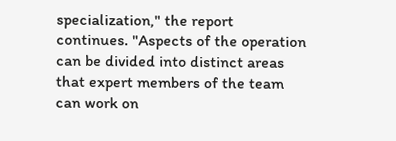specialization," the report continues. "Aspects of the operation can be divided into distinct areas that expert members of the team can work on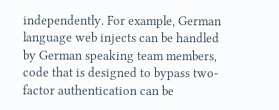independently. For example, German language web injects can be handled by German speaking team members, code that is designed to bypass two-factor authentication can be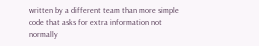written by a different team than more simple code that asks for extra information not normally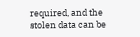required, and the stolen data can be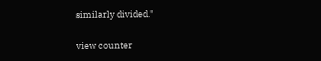similarly divided."

view counter